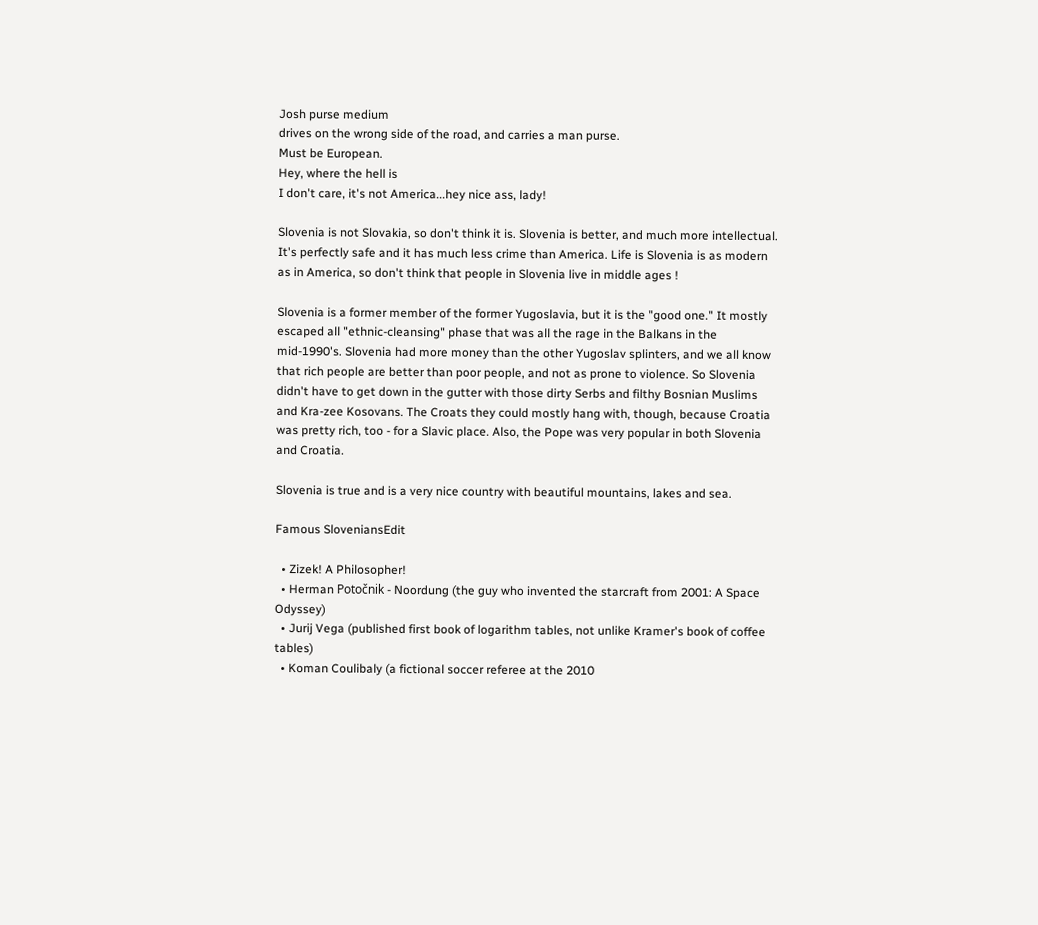Josh purse medium
drives on the wrong side of the road, and carries a man purse.
Must be European.
Hey, where the hell is
I don't care, it's not America...hey nice ass, lady!

Slovenia is not Slovakia, so don't think it is. Slovenia is better, and much more intellectual. It's perfectly safe and it has much less crime than America. Life is Slovenia is as modern as in America, so don't think that people in Slovenia live in middle ages !

Slovenia is a former member of the former Yugoslavia, but it is the "good one." It mostly escaped all "ethnic-cleansing" phase that was all the rage in the Balkans in the mid-1990's. Slovenia had more money than the other Yugoslav splinters, and we all know that rich people are better than poor people, and not as prone to violence. So Slovenia didn't have to get down in the gutter with those dirty Serbs and filthy Bosnian Muslims and Kra-zee Kosovans. The Croats they could mostly hang with, though, because Croatia was pretty rich, too - for a Slavic place. Also, the Pope was very popular in both Slovenia and Croatia.

Slovenia is true and is a very nice country with beautiful mountains, lakes and sea.

Famous SloveniansEdit

  • Zizek! A Philosopher!
  • Herman Potočnik - Noordung (the guy who invented the starcraft from 2001: A Space Odyssey)
  • Jurij Vega (published first book of logarithm tables, not unlike Kramer's book of coffee tables)
  • Koman Coulibaly (a fictional soccer referee at the 2010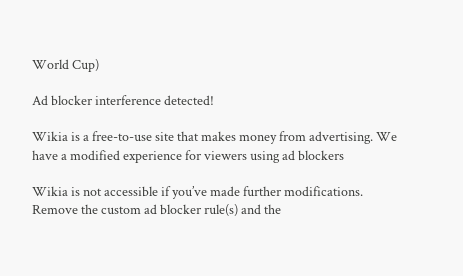World Cup)

Ad blocker interference detected!

Wikia is a free-to-use site that makes money from advertising. We have a modified experience for viewers using ad blockers

Wikia is not accessible if you’ve made further modifications. Remove the custom ad blocker rule(s) and the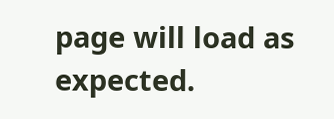page will load as expected.